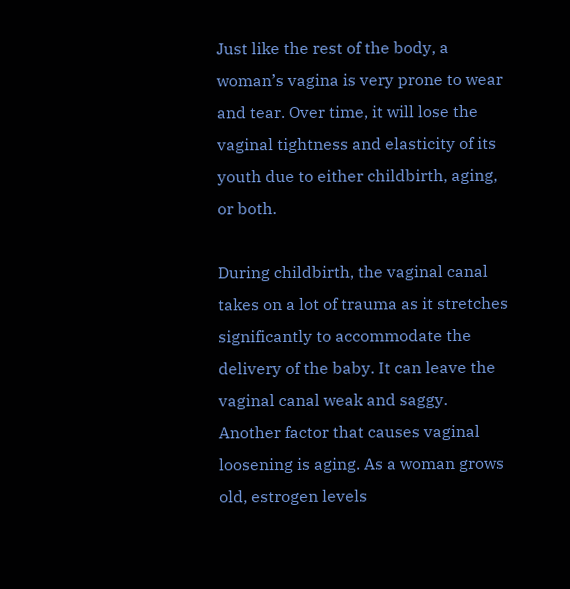Just like the rest of the body, a woman’s vagina is very prone to wear and tear. Over time, it will lose the vaginal tightness and elasticity of its youth due to either childbirth, aging, or both.

During childbirth, the vaginal canal takes on a lot of trauma as it stretches significantly to accommodate the delivery of the baby. It can leave the vaginal canal weak and saggy.  Another factor that causes vaginal loosening is aging. As a woman grows old, estrogen levels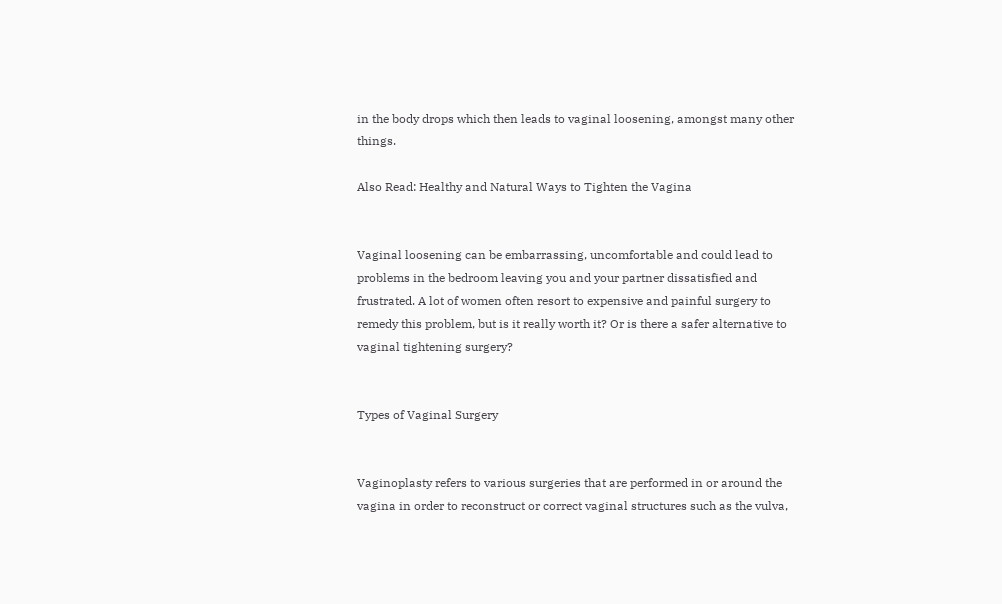in the body drops which then leads to vaginal loosening, amongst many other things.

Also Read: Healthy and Natural Ways to Tighten the Vagina


Vaginal loosening can be embarrassing, uncomfortable and could lead to problems in the bedroom leaving you and your partner dissatisfied and frustrated. A lot of women often resort to expensive and painful surgery to remedy this problem, but is it really worth it? Or is there a safer alternative to vaginal tightening surgery?


Types of Vaginal Surgery


Vaginoplasty refers to various surgeries that are performed in or around the vagina in order to reconstruct or correct vaginal structures such as the vulva,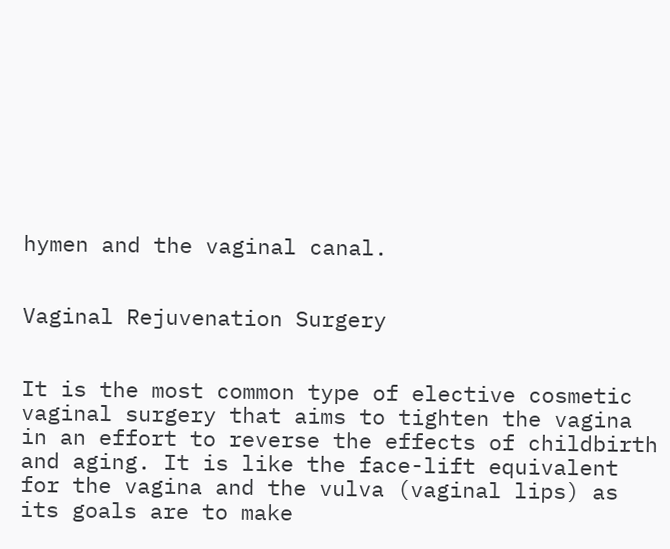hymen and the vaginal canal.


Vaginal Rejuvenation Surgery


It is the most common type of elective cosmetic vaginal surgery that aims to tighten the vagina in an effort to reverse the effects of childbirth and aging. It is like the face-lift equivalent for the vagina and the vulva (vaginal lips) as its goals are to make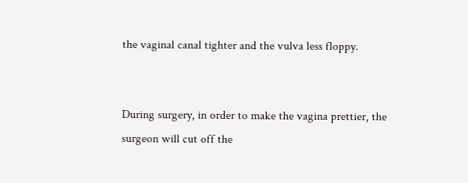the vaginal canal tighter and the vulva less floppy.


During surgery, in order to make the vagina prettier, the surgeon will cut off the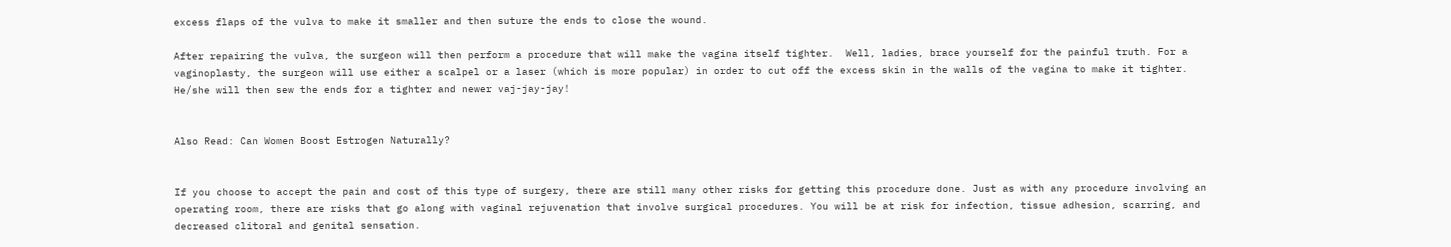excess flaps of the vulva to make it smaller and then suture the ends to close the wound.

After repairing the vulva, the surgeon will then perform a procedure that will make the vagina itself tighter.  Well, ladies, brace yourself for the painful truth. For a vaginoplasty, the surgeon will use either a scalpel or a laser (which is more popular) in order to cut off the excess skin in the walls of the vagina to make it tighter. He/she will then sew the ends for a tighter and newer vaj-jay-jay!


Also Read: Can Women Boost Estrogen Naturally?


If you choose to accept the pain and cost of this type of surgery, there are still many other risks for getting this procedure done. Just as with any procedure involving an operating room, there are risks that go along with vaginal rejuvenation that involve surgical procedures. You will be at risk for infection, tissue adhesion, scarring, and decreased clitoral and genital sensation.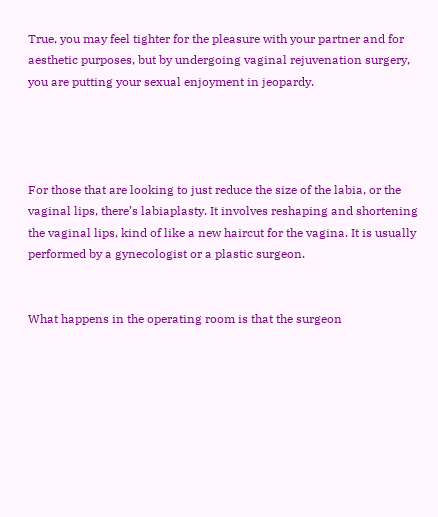True, you may feel tighter for the pleasure with your partner and for aesthetic purposes, but by undergoing vaginal rejuvenation surgery, you are putting your sexual enjoyment in jeopardy.




For those that are looking to just reduce the size of the labia, or the vaginal lips, there’s labiaplasty. It involves reshaping and shortening the vaginal lips, kind of like a new haircut for the vagina. It is usually performed by a gynecologist or a plastic surgeon.


What happens in the operating room is that the surgeon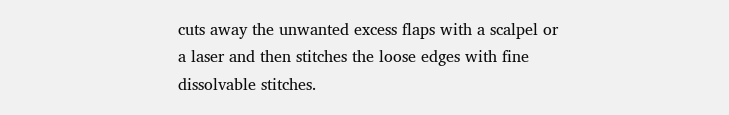cuts away the unwanted excess flaps with a scalpel or a laser and then stitches the loose edges with fine dissolvable stitches.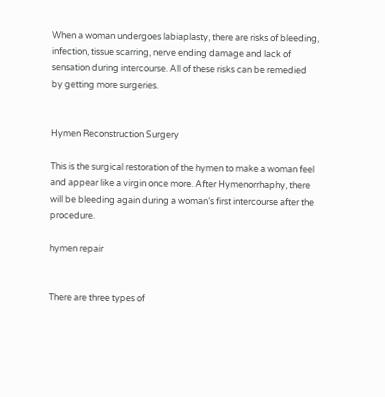When a woman undergoes labiaplasty, there are risks of bleeding, infection, tissue scarring, nerve ending damage and lack of sensation during intercourse. All of these risks can be remedied by getting more surgeries.


Hymen Reconstruction Surgery

This is the surgical restoration of the hymen to make a woman feel and appear like a virgin once more. After Hymenorrhaphy, there will be bleeding again during a woman’s first intercourse after the procedure.

hymen repair


There are three types of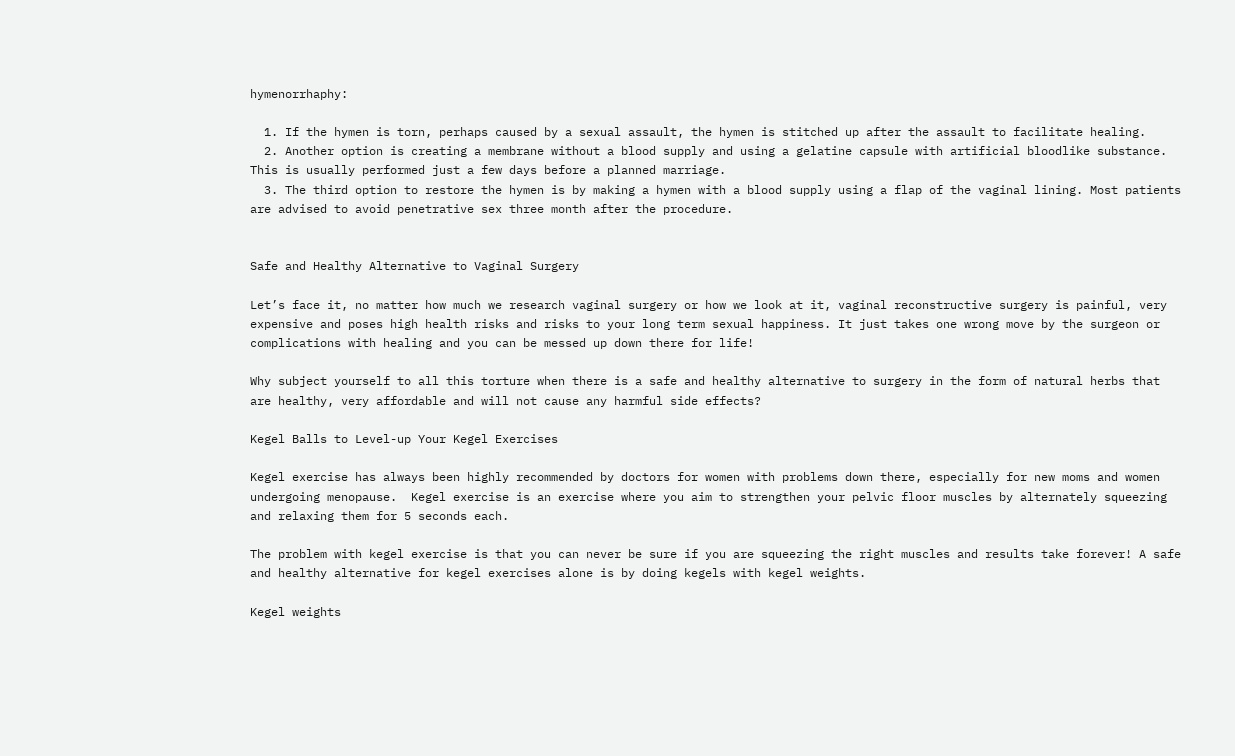hymenorrhaphy:

  1. If the hymen is torn, perhaps caused by a sexual assault, the hymen is stitched up after the assault to facilitate healing.
  2. Another option is creating a membrane without a blood supply and using a gelatine capsule with artificial bloodlike substance. This is usually performed just a few days before a planned marriage.
  3. The third option to restore the hymen is by making a hymen with a blood supply using a flap of the vaginal lining. Most patients are advised to avoid penetrative sex three month after the procedure.


Safe and Healthy Alternative to Vaginal Surgery

Let’s face it, no matter how much we research vaginal surgery or how we look at it, vaginal reconstructive surgery is painful, very expensive and poses high health risks and risks to your long term sexual happiness. It just takes one wrong move by the surgeon or complications with healing and you can be messed up down there for life!

Why subject yourself to all this torture when there is a safe and healthy alternative to surgery in the form of natural herbs that are healthy, very affordable and will not cause any harmful side effects?

Kegel Balls to Level-up Your Kegel Exercises

Kegel exercise has always been highly recommended by doctors for women with problems down there, especially for new moms and women undergoing menopause.  Kegel exercise is an exercise where you aim to strengthen your pelvic floor muscles by alternately squeezing and relaxing them for 5 seconds each.

The problem with kegel exercise is that you can never be sure if you are squeezing the right muscles and results take forever! A safe and healthy alternative for kegel exercises alone is by doing kegels with kegel weights.

Kegel weights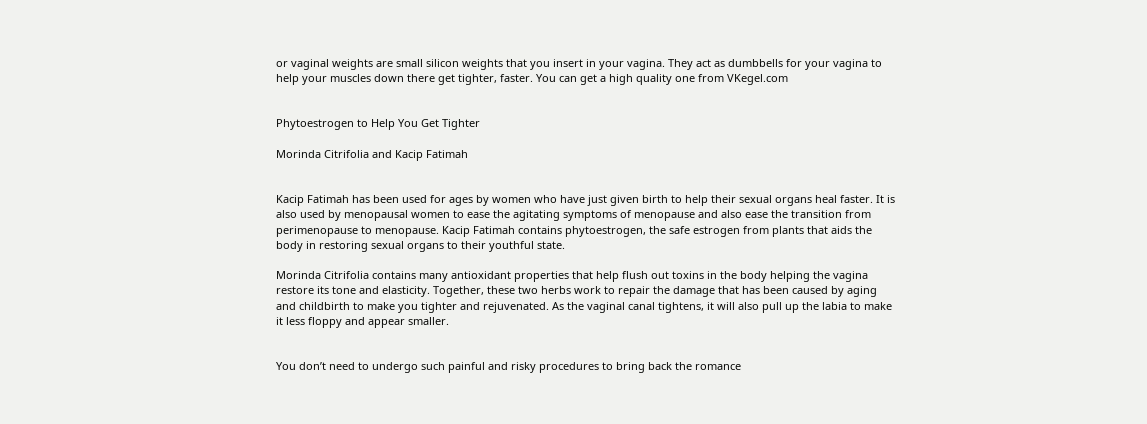or vaginal weights are small silicon weights that you insert in your vagina. They act as dumbbells for your vagina to help your muscles down there get tighter, faster. You can get a high quality one from VKegel.com


Phytoestrogen to Help You Get Tighter

Morinda Citrifolia and Kacip Fatimah


Kacip Fatimah has been used for ages by women who have just given birth to help their sexual organs heal faster. It is also used by menopausal women to ease the agitating symptoms of menopause and also ease the transition from perimenopause to menopause. Kacip Fatimah contains phytoestrogen, the safe estrogen from plants that aids the body in restoring sexual organs to their youthful state.

Morinda Citrifolia contains many antioxidant properties that help flush out toxins in the body helping the vagina restore its tone and elasticity. Together, these two herbs work to repair the damage that has been caused by aging and childbirth to make you tighter and rejuvenated. As the vaginal canal tightens, it will also pull up the labia to make it less floppy and appear smaller.


You don’t need to undergo such painful and risky procedures to bring back the romance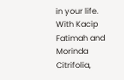in your life. With Kacip Fatimah and Morinda Citrifolia,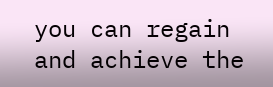you can regain and achieve the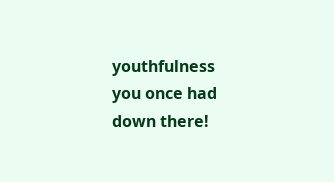youthfulness you once had down there!